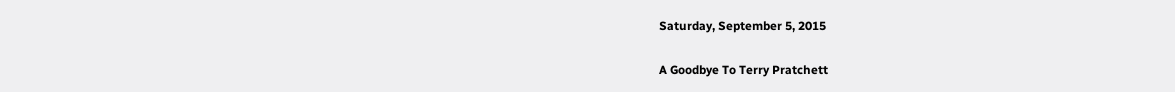Saturday, September 5, 2015

A Goodbye To Terry Pratchett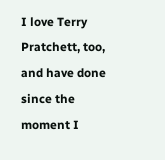I love Terry Pratchett, too, and have done since the moment I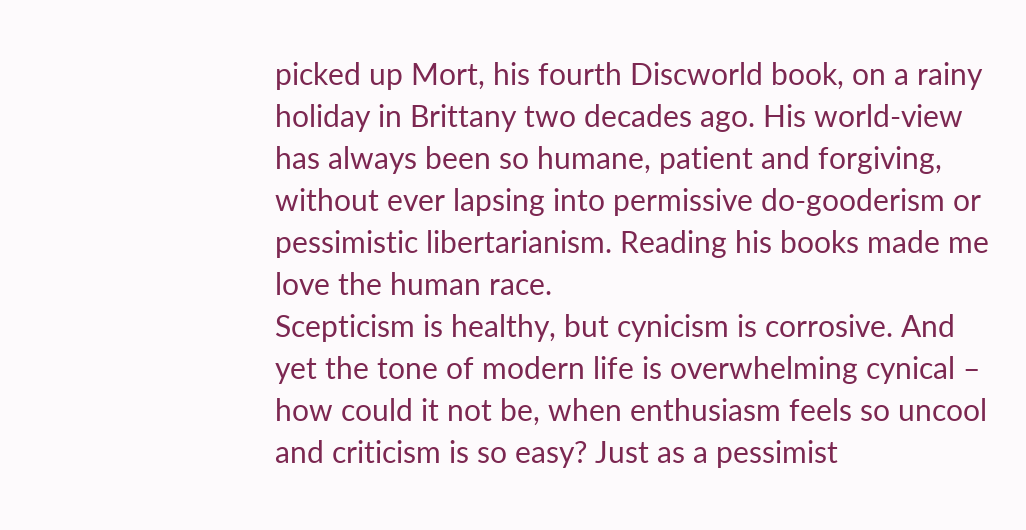picked up Mort, his fourth Discworld book, on a rainy holiday in Brittany two decades ago. His world-view has always been so humane, patient and forgiving, without ever lapsing into permissive do-gooderism or pessimistic libertarianism. Reading his books made me love the human race.
Scepticism is healthy, but cynicism is corrosive. And yet the tone of modern life is overwhelming cynical – how could it not be, when enthusiasm feels so uncool and criticism is so easy? Just as a pessimist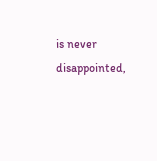is never disappointed,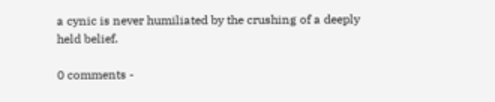a cynic is never humiliated by the crushing of a deeply held belief.

0 comments -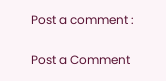Post a comment :

Post a Comment